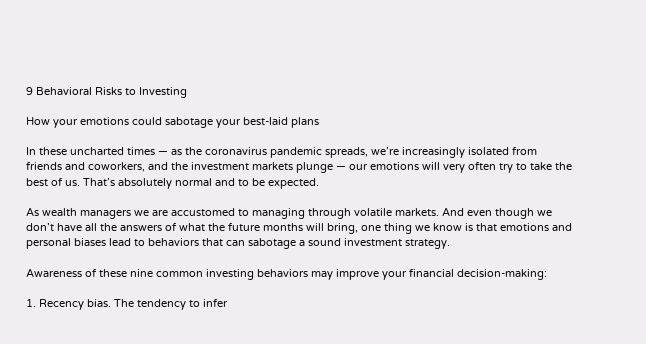9 Behavioral Risks to Investing

How your emotions could sabotage your best-laid plans

In these uncharted times — as the coronavirus pandemic spreads, we’re increasingly isolated from friends and coworkers, and the investment markets plunge — our emotions will very often try to take the best of us. That’s absolutely normal and to be expected.

As wealth managers we are accustomed to managing through volatile markets. And even though we don’t have all the answers of what the future months will bring, one thing we know is that emotions and personal biases lead to behaviors that can sabotage a sound investment strategy.

Awareness of these nine common investing behaviors may improve your financial decision-making:

1. Recency bias. The tendency to infer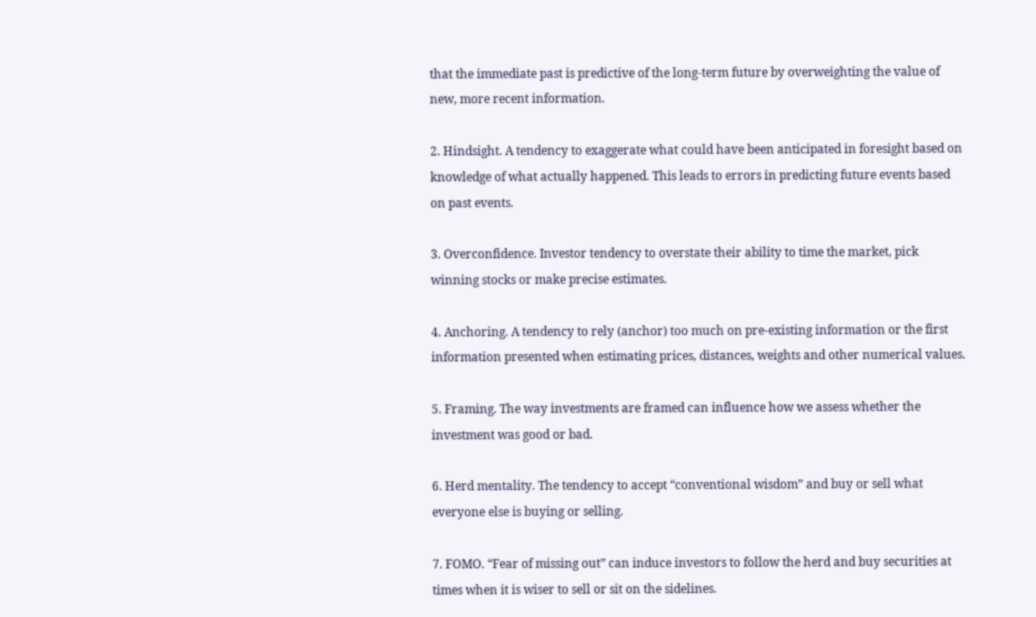that the immediate past is predictive of the long-term future by overweighting the value of new, more recent information.

2. Hindsight. A tendency to exaggerate what could have been anticipated in foresight based on knowledge of what actually happened. This leads to errors in predicting future events based on past events.

3. Overconfidence. Investor tendency to overstate their ability to time the market, pick winning stocks or make precise estimates.

4. Anchoring. A tendency to rely (anchor) too much on pre-existing information or the first information presented when estimating prices, distances, weights and other numerical values.

5. Framing. The way investments are framed can influence how we assess whether the investment was good or bad.

6. Herd mentality. The tendency to accept “conventional wisdom” and buy or sell what everyone else is buying or selling.

7. FOMO. “Fear of missing out” can induce investors to follow the herd and buy securities at times when it is wiser to sell or sit on the sidelines.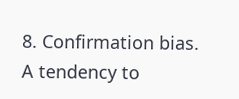8. Confirmation bias. A tendency to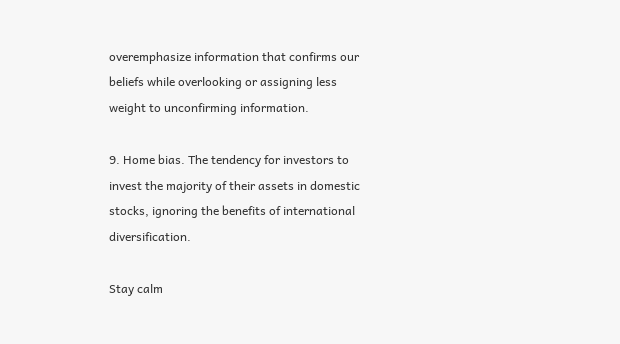overemphasize information that confirms our beliefs while overlooking or assigning less weight to unconfirming information.

9. Home bias. The tendency for investors to invest the majority of their assets in domestic stocks, ignoring the benefits of international diversification.

Stay calm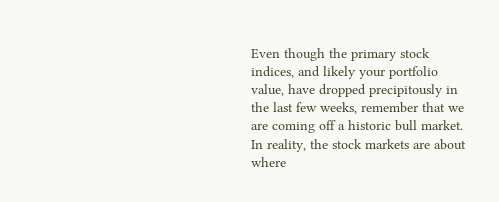Even though the primary stock indices, and likely your portfolio value, have dropped precipitously in the last few weeks, remember that we are coming off a historic bull market. In reality, the stock markets are about where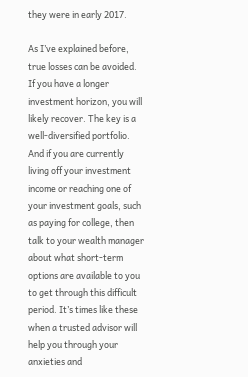they were in early 2017.

As I’ve explained before, true losses can be avoided. If you have a longer investment horizon, you will likely recover. The key is a well-diversified portfolio. And if you are currently living off your investment income or reaching one of your investment goals, such as paying for college, then talk to your wealth manager about what short-term options are available to you to get through this difficult period. It’s times like these when a trusted advisor will help you through your anxieties and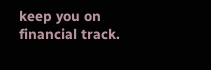keep you on financial track.